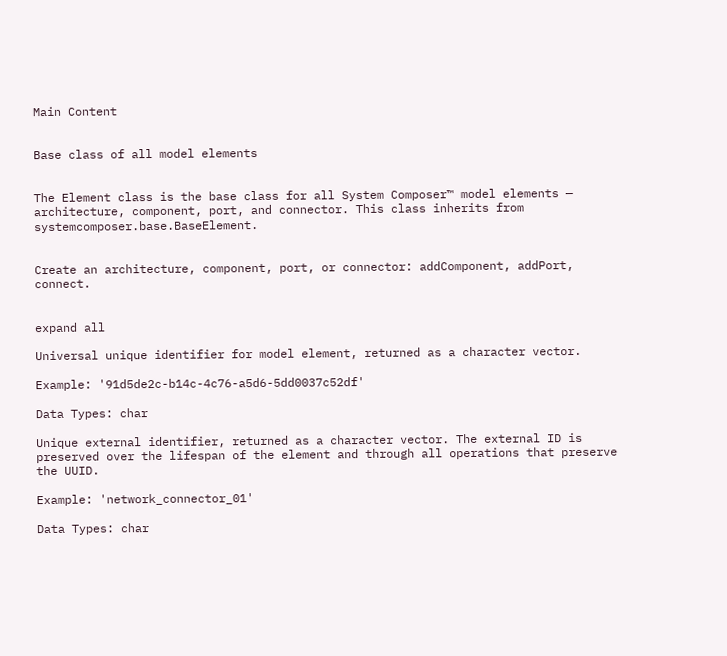Main Content


Base class of all model elements


The Element class is the base class for all System Composer™ model elements — architecture, component, port, and connector. This class inherits from systemcomposer.base.BaseElement.


Create an architecture, component, port, or connector: addComponent, addPort, connect.


expand all

Universal unique identifier for model element, returned as a character vector.

Example: '91d5de2c-b14c-4c76-a5d6-5dd0037c52df'

Data Types: char

Unique external identifier, returned as a character vector. The external ID is preserved over the lifespan of the element and through all operations that preserve the UUID.

Example: 'network_connector_01'

Data Types: char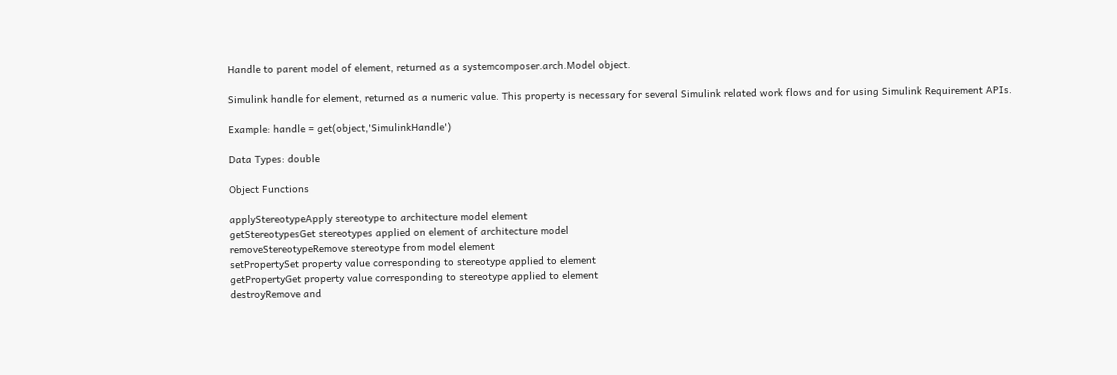Handle to parent model of element, returned as a systemcomposer.arch.Model object.

Simulink handle for element, returned as a numeric value. This property is necessary for several Simulink related work flows and for using Simulink Requirement APIs.

Example: handle = get(object,'SimulinkHandle')

Data Types: double

Object Functions

applyStereotypeApply stereotype to architecture model element
getStereotypesGet stereotypes applied on element of architecture model
removeStereotypeRemove stereotype from model element
setPropertySet property value corresponding to stereotype applied to element
getPropertyGet property value corresponding to stereotype applied to element
destroyRemove and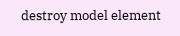destroy model element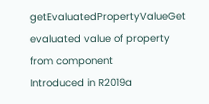getEvaluatedPropertyValueGet evaluated value of property from component
Introduced in R2019a